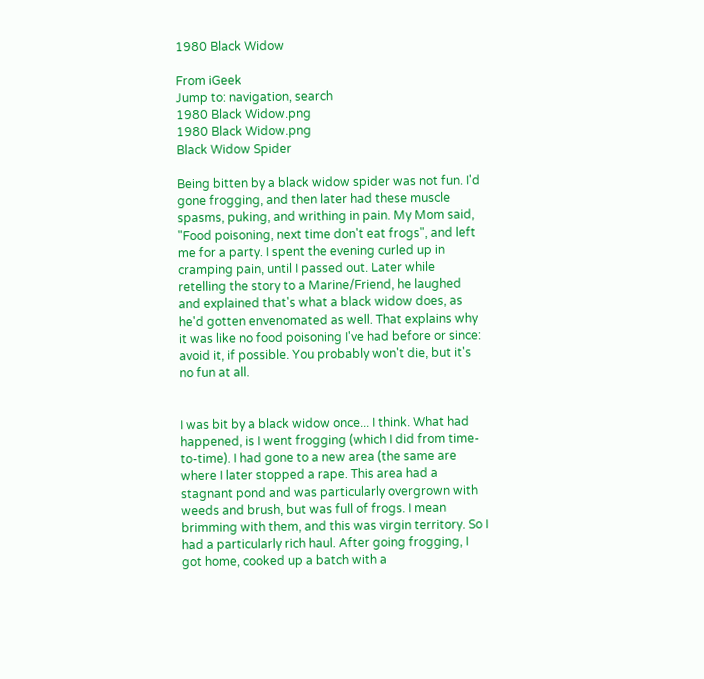1980 Black Widow

From iGeek
Jump to: navigation, search
1980 Black Widow.png
1980 Black Widow.png
Black Widow Spider

Being bitten by a black widow spider was not fun. I'd gone frogging, and then later had these muscle spasms, puking, and writhing in pain. My Mom said, "Food poisoning, next time don't eat frogs", and left me for a party. I spent the evening curled up in cramping pain, until I passed out. Later while retelling the story to a Marine/Friend, he laughed and explained that's what a black widow does, as he'd gotten envenomated as well. That explains why it was like no food poisoning I've had before or since: avoid it, if possible. You probably won't die, but it's no fun at all.


I was bit by a black widow once... I think. What had happened, is I went frogging (which I did from time-to-time). I had gone to a new area (the same are where I later stopped a rape. This area had a stagnant pond and was particularly overgrown with weeds and brush, but was full of frogs. I mean brimming with them, and this was virgin territory. So I had a particularly rich haul. After going frogging, I got home, cooked up a batch with a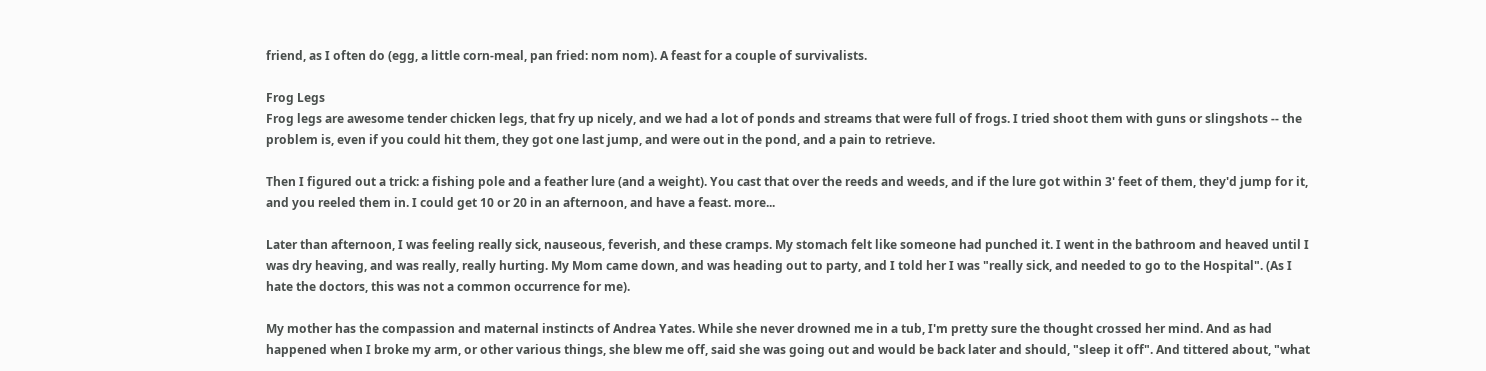friend, as I often do (egg, a little corn-meal, pan fried: nom nom). A feast for a couple of survivalists.

Frog Legs
Frog legs are awesome tender chicken legs, that fry up nicely, and we had a lot of ponds and streams that were full of frogs. I tried shoot them with guns or slingshots -- the problem is, even if you could hit them, they got one last jump, and were out in the pond, and a pain to retrieve.

Then I figured out a trick: a fishing pole and a feather lure (and a weight). You cast that over the reeds and weeds, and if the lure got within 3' feet of them, they'd jump for it, and you reeled them in. I could get 10 or 20 in an afternoon, and have a feast. more...

Later than afternoon, I was feeling really sick, nauseous, feverish, and these cramps. My stomach felt like someone had punched it. I went in the bathroom and heaved until I was dry heaving, and was really, really hurting. My Mom came down, and was heading out to party, and I told her I was "really sick, and needed to go to the Hospital". (As I hate the doctors, this was not a common occurrence for me).

My mother has the compassion and maternal instincts of Andrea Yates. While she never drowned me in a tub, I'm pretty sure the thought crossed her mind. And as had happened when I broke my arm, or other various things, she blew me off, said she was going out and would be back later and should, "sleep it off". And tittered about, "what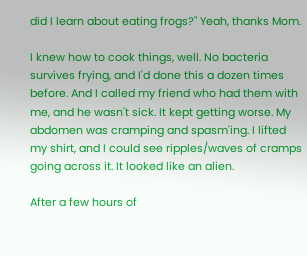did I learn about eating frogs?" Yeah, thanks Mom.

I knew how to cook things, well. No bacteria survives frying, and I'd done this a dozen times before. And I called my friend who had them with me, and he wasn't sick. It kept getting worse. My abdomen was cramping and spasm'ing. I lifted my shirt, and I could see ripples/waves of cramps going across it. It looked like an alien.

After a few hours of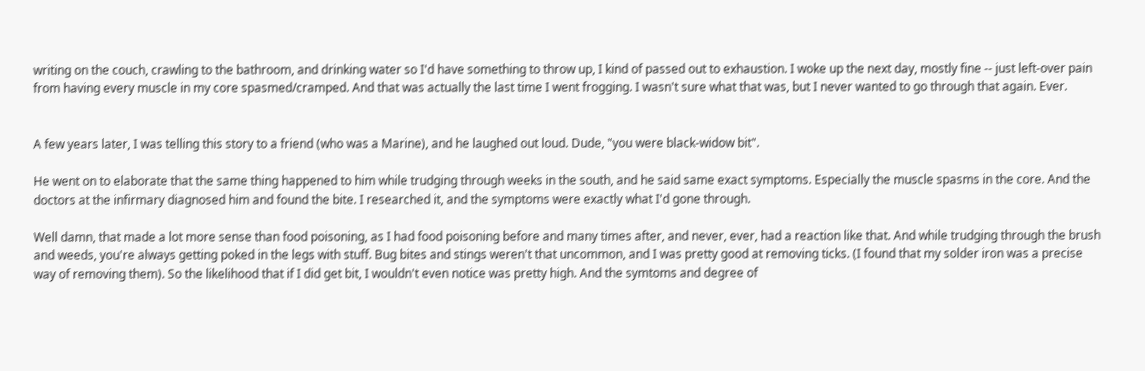writing on the couch, crawling to the bathroom, and drinking water so I'd have something to throw up, I kind of passed out to exhaustion. I woke up the next day, mostly fine -- just left-over pain from having every muscle in my core spasmed/cramped. And that was actually the last time I went frogging. I wasn't sure what that was, but I never wanted to go through that again. Ever.


A few years later, I was telling this story to a friend (who was a Marine), and he laughed out loud. Dude, "you were black-widow bit".

He went on to elaborate that the same thing happened to him while trudging through weeks in the south, and he said same exact symptoms. Especially the muscle spasms in the core. And the doctors at the infirmary diagnosed him and found the bite. I researched it, and the symptoms were exactly what I'd gone through.

Well damn, that made a lot more sense than food poisoning, as I had food poisoning before and many times after, and never, ever, had a reaction like that. And while trudging through the brush and weeds, you're always getting poked in the legs with stuff. Bug bites and stings weren't that uncommon, and I was pretty good at removing ticks. (I found that my solder iron was a precise way of removing them). So the likelihood that if I did get bit, I wouldn't even notice was pretty high. And the symtoms and degree of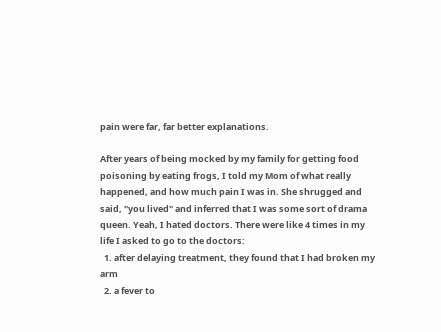pain were far, far better explanations.

After years of being mocked by my family for getting food poisoning by eating frogs, I told my Mom of what really happened, and how much pain I was in. She shrugged and said, "you lived" and inferred that I was some sort of drama queen. Yeah, I hated doctors. There were like 4 times in my life I asked to go to the doctors:
  1. after delaying treatment, they found that I had broken my arm
  2. a fever to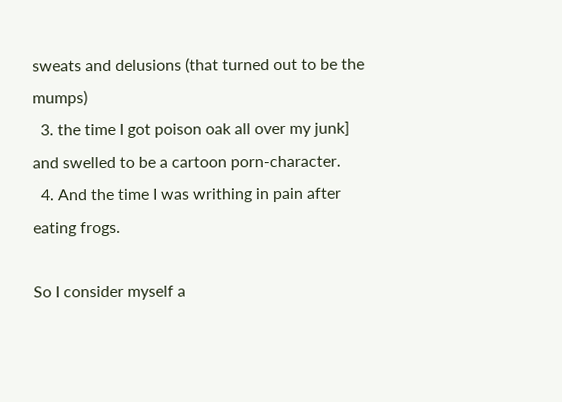sweats and delusions (that turned out to be the mumps)
  3. the time I got poison oak all over my junk] and swelled to be a cartoon porn-character.
  4. And the time I was writhing in pain after eating frogs.

So I consider myself a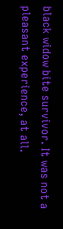black widow bite survivor. It was not a pleasant experience, at all.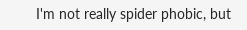I'm not really spider phobic, but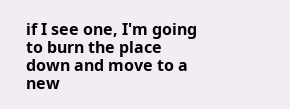if I see one, I'm going to burn the place down and move to a new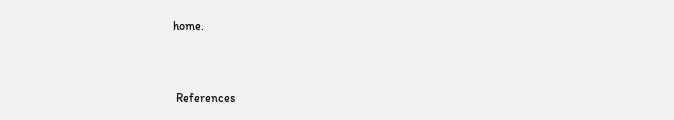home.


 References